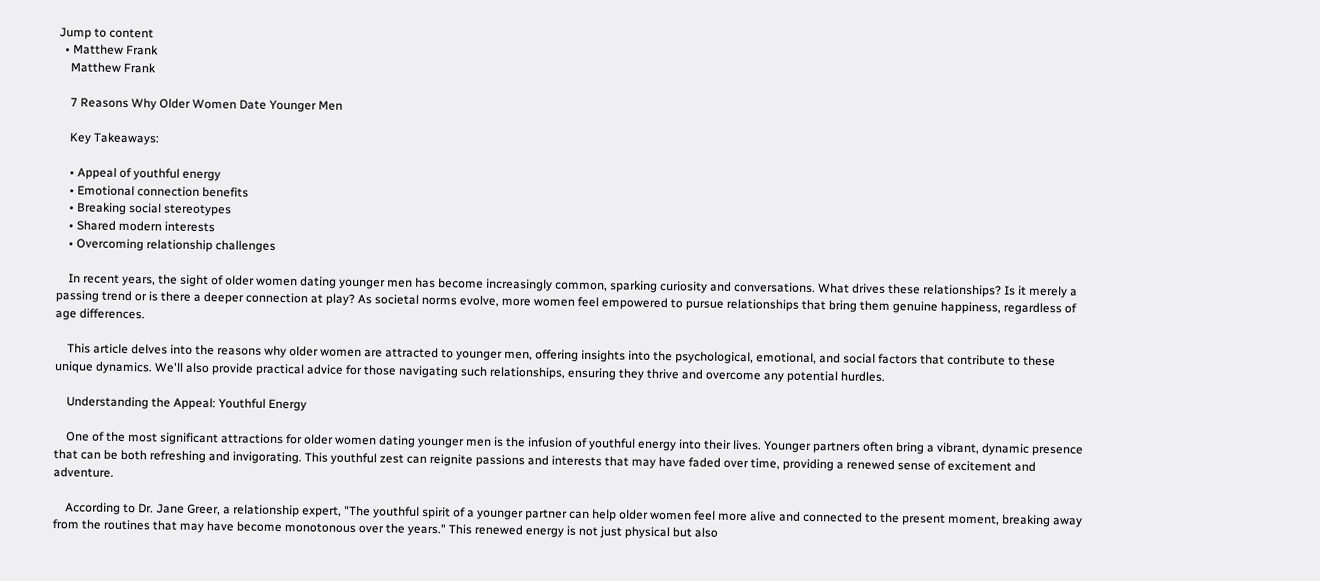Jump to content
  • Matthew Frank
    Matthew Frank

    7 Reasons Why Older Women Date Younger Men

    Key Takeaways:

    • Appeal of youthful energy
    • Emotional connection benefits
    • Breaking social stereotypes
    • Shared modern interests
    • Overcoming relationship challenges

    In recent years, the sight of older women dating younger men has become increasingly common, sparking curiosity and conversations. What drives these relationships? Is it merely a passing trend or is there a deeper connection at play? As societal norms evolve, more women feel empowered to pursue relationships that bring them genuine happiness, regardless of age differences.

    This article delves into the reasons why older women are attracted to younger men, offering insights into the psychological, emotional, and social factors that contribute to these unique dynamics. We'll also provide practical advice for those navigating such relationships, ensuring they thrive and overcome any potential hurdles.

    Understanding the Appeal: Youthful Energy

    One of the most significant attractions for older women dating younger men is the infusion of youthful energy into their lives. Younger partners often bring a vibrant, dynamic presence that can be both refreshing and invigorating. This youthful zest can reignite passions and interests that may have faded over time, providing a renewed sense of excitement and adventure.

    According to Dr. Jane Greer, a relationship expert, "The youthful spirit of a younger partner can help older women feel more alive and connected to the present moment, breaking away from the routines that may have become monotonous over the years." This renewed energy is not just physical but also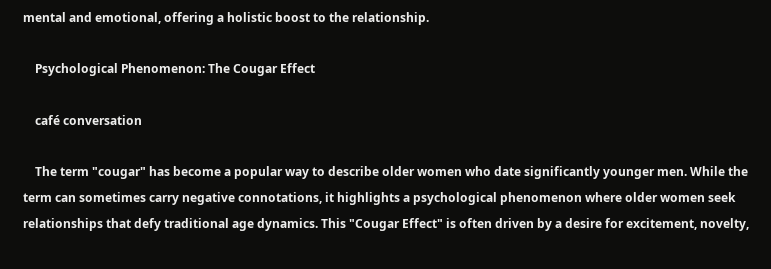mental and emotional, offering a holistic boost to the relationship.

    Psychological Phenomenon: The Cougar Effect

    café conversation

    The term "cougar" has become a popular way to describe older women who date significantly younger men. While the term can sometimes carry negative connotations, it highlights a psychological phenomenon where older women seek relationships that defy traditional age dynamics. This "Cougar Effect" is often driven by a desire for excitement, novelty,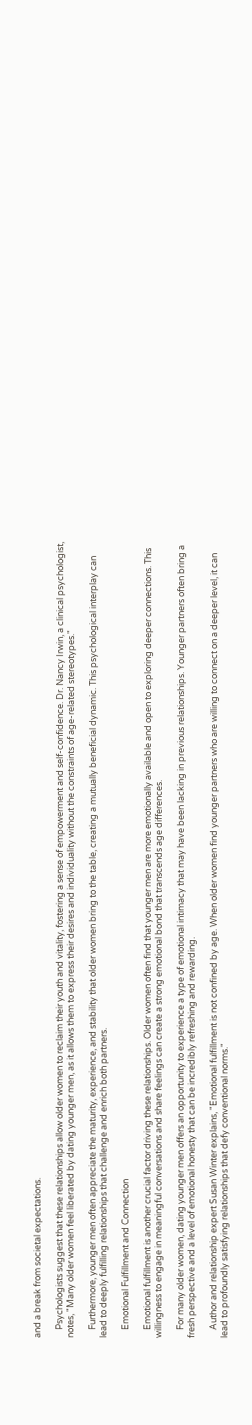and a break from societal expectations.

    Psychologists suggest that these relationships allow older women to reclaim their youth and vitality, fostering a sense of empowerment and self-confidence. Dr. Nancy Irwin, a clinical psychologist, notes, "Many older women feel liberated by dating younger men, as it allows them to express their desires and individuality without the constraints of age-related stereotypes."

    Furthermore, younger men often appreciate the maturity, experience, and stability that older women bring to the table, creating a mutually beneficial dynamic. This psychological interplay can lead to deeply fulfilling relationships that challenge and enrich both partners.

    Emotional Fulfillment and Connection

    Emotional fulfillment is another crucial factor driving these relationships. Older women often find that younger men are more emotionally available and open to exploring deeper connections. This willingness to engage in meaningful conversations and share feelings can create a strong emotional bond that transcends age differences.

    For many older women, dating younger men offers an opportunity to experience a type of emotional intimacy that may have been lacking in previous relationships. Younger partners often bring a fresh perspective and a level of emotional honesty that can be incredibly refreshing and rewarding.

    Author and relationship expert Susan Winter explains, "Emotional fulfillment is not confined by age. When older women find younger partners who are willing to connect on a deeper level, it can lead to profoundly satisfying relationships that defy conventional norms."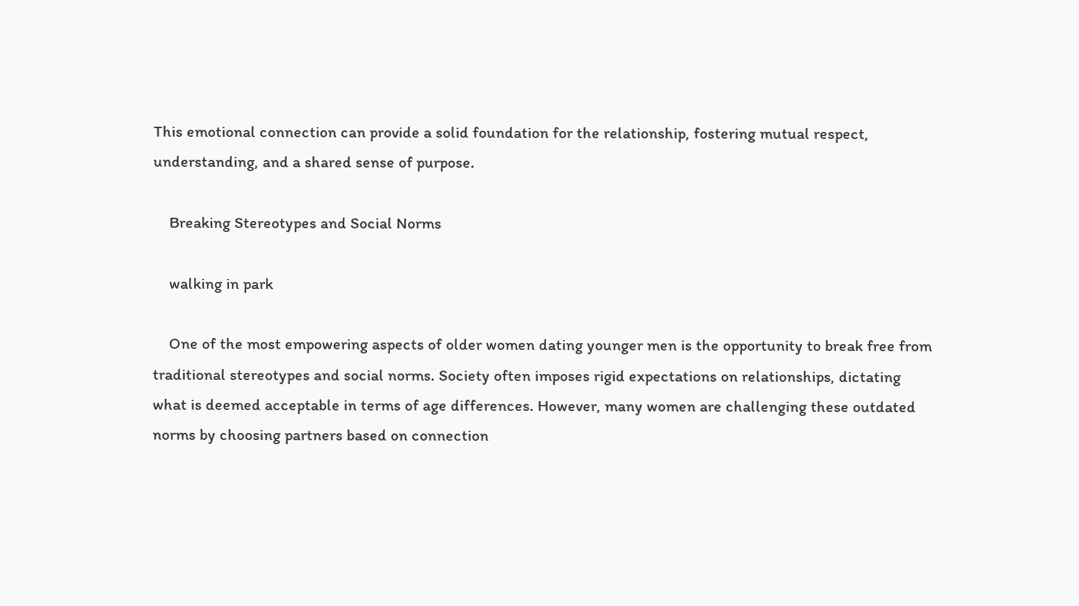This emotional connection can provide a solid foundation for the relationship, fostering mutual respect, understanding, and a shared sense of purpose.

    Breaking Stereotypes and Social Norms

    walking in park

    One of the most empowering aspects of older women dating younger men is the opportunity to break free from traditional stereotypes and social norms. Society often imposes rigid expectations on relationships, dictating what is deemed acceptable in terms of age differences. However, many women are challenging these outdated norms by choosing partners based on connection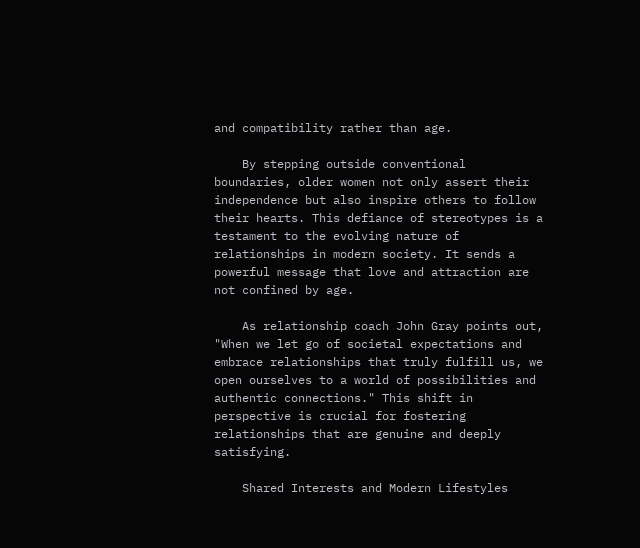and compatibility rather than age.

    By stepping outside conventional boundaries, older women not only assert their independence but also inspire others to follow their hearts. This defiance of stereotypes is a testament to the evolving nature of relationships in modern society. It sends a powerful message that love and attraction are not confined by age.

    As relationship coach John Gray points out, "When we let go of societal expectations and embrace relationships that truly fulfill us, we open ourselves to a world of possibilities and authentic connections." This shift in perspective is crucial for fostering relationships that are genuine and deeply satisfying.

    Shared Interests and Modern Lifestyles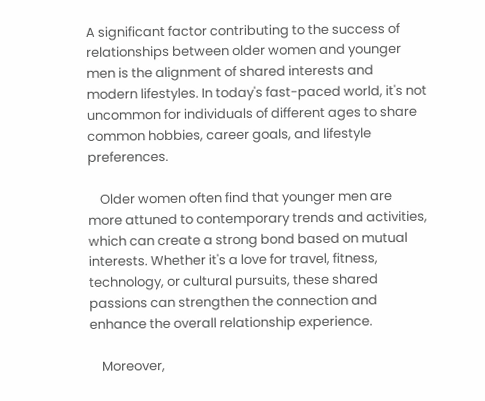A significant factor contributing to the success of relationships between older women and younger men is the alignment of shared interests and modern lifestyles. In today's fast-paced world, it's not uncommon for individuals of different ages to share common hobbies, career goals, and lifestyle preferences.

    Older women often find that younger men are more attuned to contemporary trends and activities, which can create a strong bond based on mutual interests. Whether it's a love for travel, fitness, technology, or cultural pursuits, these shared passions can strengthen the connection and enhance the overall relationship experience.

    Moreover,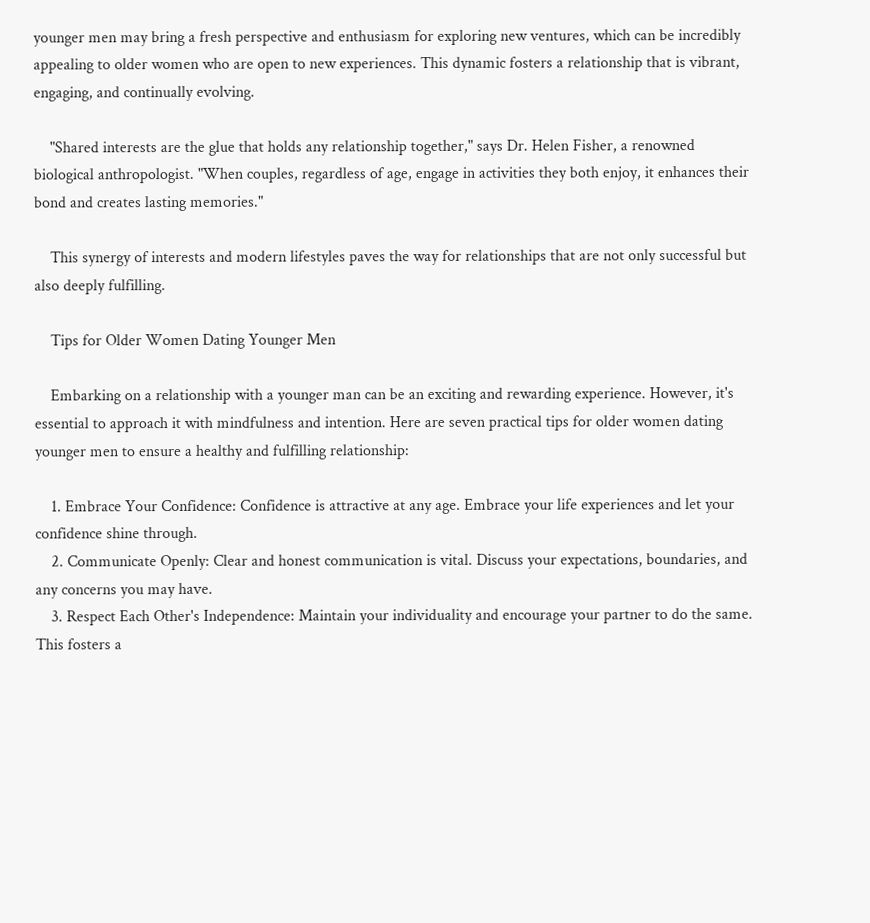younger men may bring a fresh perspective and enthusiasm for exploring new ventures, which can be incredibly appealing to older women who are open to new experiences. This dynamic fosters a relationship that is vibrant, engaging, and continually evolving.

    "Shared interests are the glue that holds any relationship together," says Dr. Helen Fisher, a renowned biological anthropologist. "When couples, regardless of age, engage in activities they both enjoy, it enhances their bond and creates lasting memories."

    This synergy of interests and modern lifestyles paves the way for relationships that are not only successful but also deeply fulfilling.

    Tips for Older Women Dating Younger Men

    Embarking on a relationship with a younger man can be an exciting and rewarding experience. However, it's essential to approach it with mindfulness and intention. Here are seven practical tips for older women dating younger men to ensure a healthy and fulfilling relationship:

    1. Embrace Your Confidence: Confidence is attractive at any age. Embrace your life experiences and let your confidence shine through.
    2. Communicate Openly: Clear and honest communication is vital. Discuss your expectations, boundaries, and any concerns you may have.
    3. Respect Each Other's Independence: Maintain your individuality and encourage your partner to do the same. This fosters a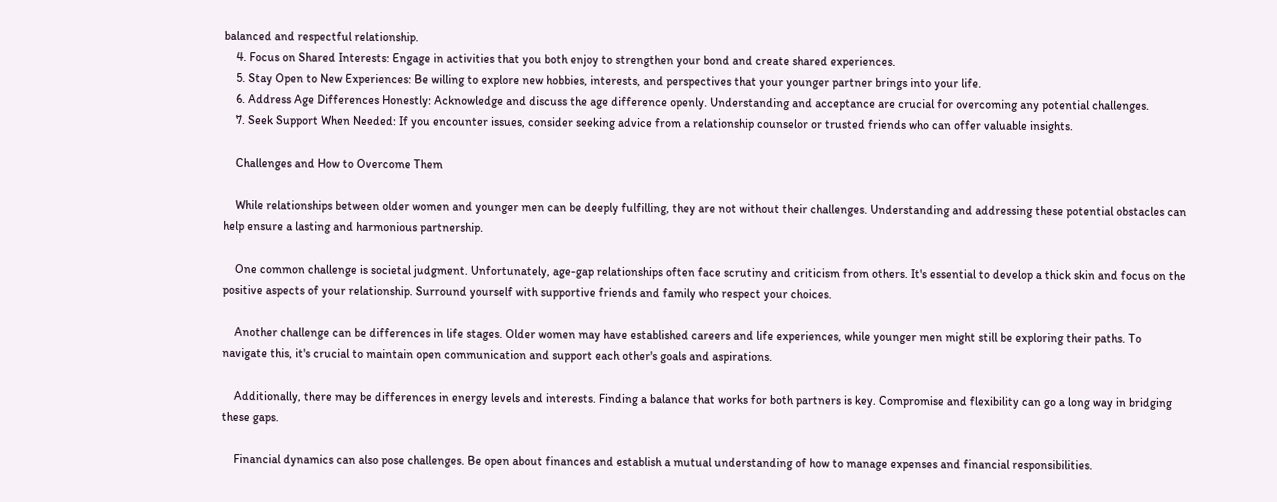balanced and respectful relationship.
    4. Focus on Shared Interests: Engage in activities that you both enjoy to strengthen your bond and create shared experiences.
    5. Stay Open to New Experiences: Be willing to explore new hobbies, interests, and perspectives that your younger partner brings into your life.
    6. Address Age Differences Honestly: Acknowledge and discuss the age difference openly. Understanding and acceptance are crucial for overcoming any potential challenges.
    7. Seek Support When Needed: If you encounter issues, consider seeking advice from a relationship counselor or trusted friends who can offer valuable insights.

    Challenges and How to Overcome Them

    While relationships between older women and younger men can be deeply fulfilling, they are not without their challenges. Understanding and addressing these potential obstacles can help ensure a lasting and harmonious partnership.

    One common challenge is societal judgment. Unfortunately, age-gap relationships often face scrutiny and criticism from others. It's essential to develop a thick skin and focus on the positive aspects of your relationship. Surround yourself with supportive friends and family who respect your choices.

    Another challenge can be differences in life stages. Older women may have established careers and life experiences, while younger men might still be exploring their paths. To navigate this, it's crucial to maintain open communication and support each other's goals and aspirations.

    Additionally, there may be differences in energy levels and interests. Finding a balance that works for both partners is key. Compromise and flexibility can go a long way in bridging these gaps.

    Financial dynamics can also pose challenges. Be open about finances and establish a mutual understanding of how to manage expenses and financial responsibilities.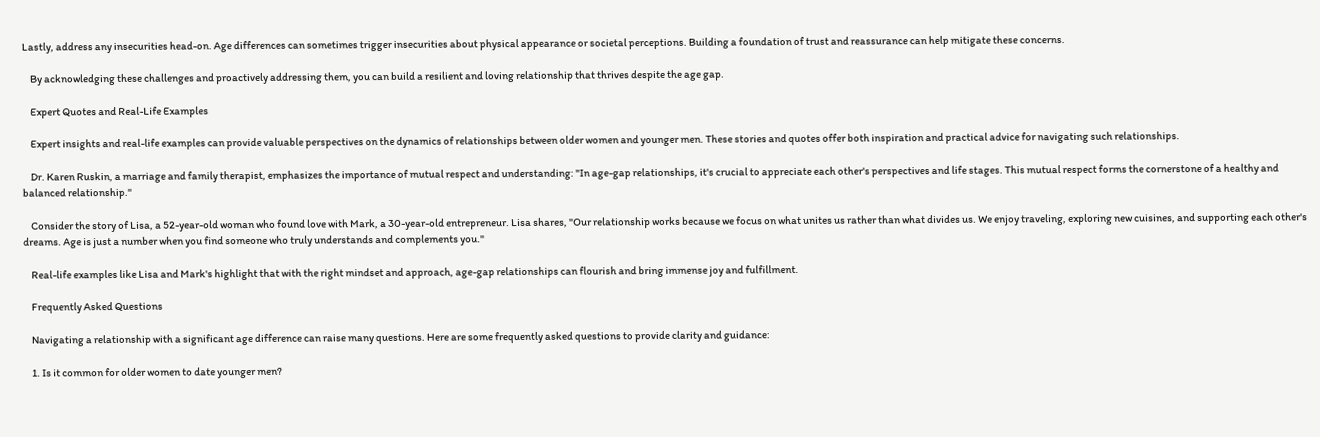Lastly, address any insecurities head-on. Age differences can sometimes trigger insecurities about physical appearance or societal perceptions. Building a foundation of trust and reassurance can help mitigate these concerns.

    By acknowledging these challenges and proactively addressing them, you can build a resilient and loving relationship that thrives despite the age gap.

    Expert Quotes and Real-Life Examples

    Expert insights and real-life examples can provide valuable perspectives on the dynamics of relationships between older women and younger men. These stories and quotes offer both inspiration and practical advice for navigating such relationships.

    Dr. Karen Ruskin, a marriage and family therapist, emphasizes the importance of mutual respect and understanding: "In age-gap relationships, it's crucial to appreciate each other's perspectives and life stages. This mutual respect forms the cornerstone of a healthy and balanced relationship."

    Consider the story of Lisa, a 52-year-old woman who found love with Mark, a 30-year-old entrepreneur. Lisa shares, "Our relationship works because we focus on what unites us rather than what divides us. We enjoy traveling, exploring new cuisines, and supporting each other's dreams. Age is just a number when you find someone who truly understands and complements you."

    Real-life examples like Lisa and Mark's highlight that with the right mindset and approach, age-gap relationships can flourish and bring immense joy and fulfillment.

    Frequently Asked Questions

    Navigating a relationship with a significant age difference can raise many questions. Here are some frequently asked questions to provide clarity and guidance:

    1. Is it common for older women to date younger men?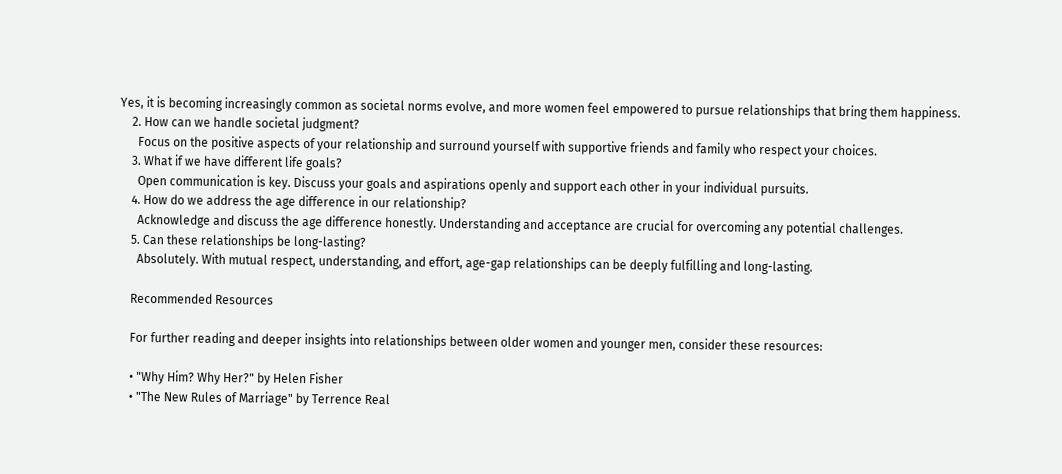Yes, it is becoming increasingly common as societal norms evolve, and more women feel empowered to pursue relationships that bring them happiness.
    2. How can we handle societal judgment?
      Focus on the positive aspects of your relationship and surround yourself with supportive friends and family who respect your choices.
    3. What if we have different life goals?
      Open communication is key. Discuss your goals and aspirations openly and support each other in your individual pursuits.
    4. How do we address the age difference in our relationship?
      Acknowledge and discuss the age difference honestly. Understanding and acceptance are crucial for overcoming any potential challenges.
    5. Can these relationships be long-lasting?
      Absolutely. With mutual respect, understanding, and effort, age-gap relationships can be deeply fulfilling and long-lasting.

    Recommended Resources

    For further reading and deeper insights into relationships between older women and younger men, consider these resources:

    • "Why Him? Why Her?" by Helen Fisher
    • "The New Rules of Marriage" by Terrence Real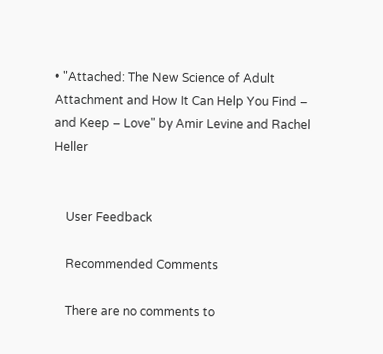• "Attached: The New Science of Adult Attachment and How It Can Help You Find – and Keep – Love" by Amir Levine and Rachel Heller


    User Feedback

    Recommended Comments

    There are no comments to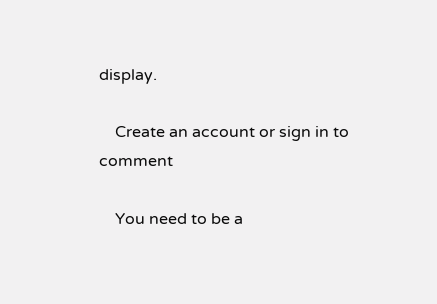display.

    Create an account or sign in to comment

    You need to be a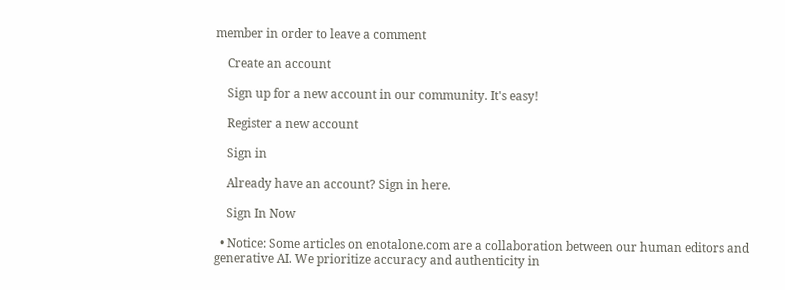member in order to leave a comment

    Create an account

    Sign up for a new account in our community. It's easy!

    Register a new account

    Sign in

    Already have an account? Sign in here.

    Sign In Now

  • Notice: Some articles on enotalone.com are a collaboration between our human editors and generative AI. We prioritize accuracy and authenticity in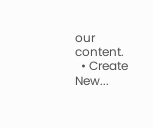our content.
  • Create New...